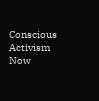Conscious Activism Now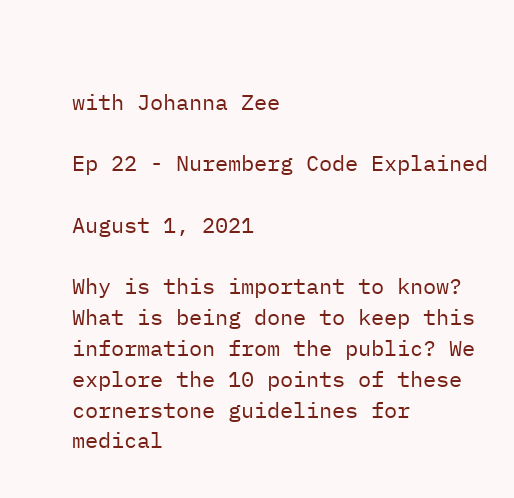with Johanna Zee

Ep 22 - Nuremberg Code Explained

August 1, 2021

Why is this important to know? What is being done to keep this information from the public? We explore the 10 points of these cornerstone guidelines for medical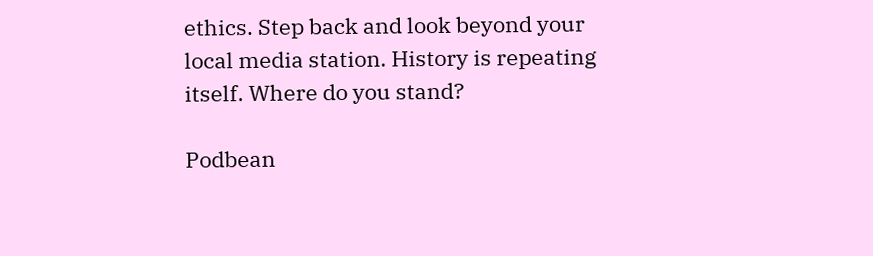ethics. Step back and look beyond your local media station. History is repeating itself. Where do you stand?

Podbean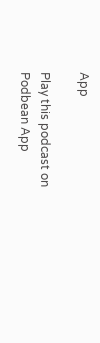App

Play this podcast on Podbean App